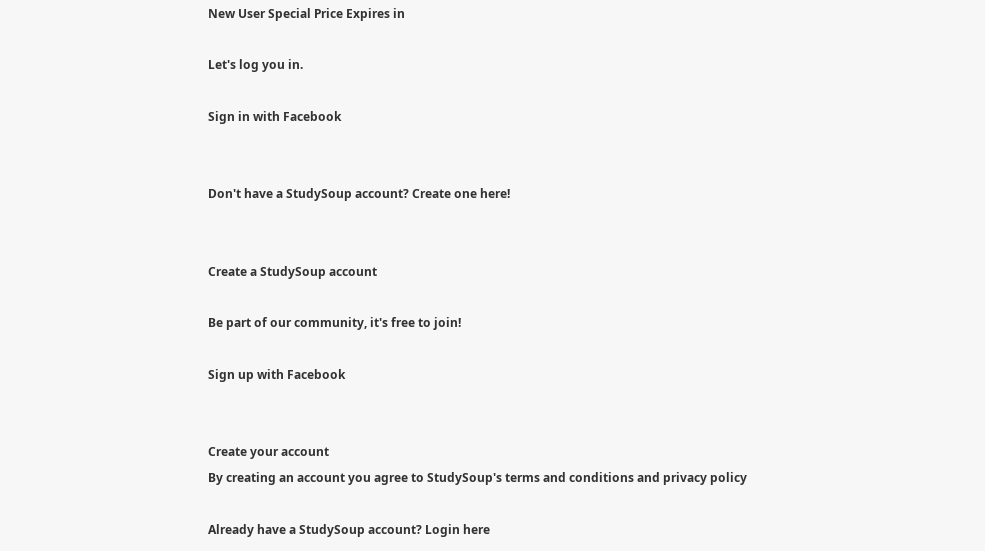New User Special Price Expires in

Let's log you in.

Sign in with Facebook


Don't have a StudySoup account? Create one here!


Create a StudySoup account

Be part of our community, it's free to join!

Sign up with Facebook


Create your account
By creating an account you agree to StudySoup's terms and conditions and privacy policy

Already have a StudySoup account? Login here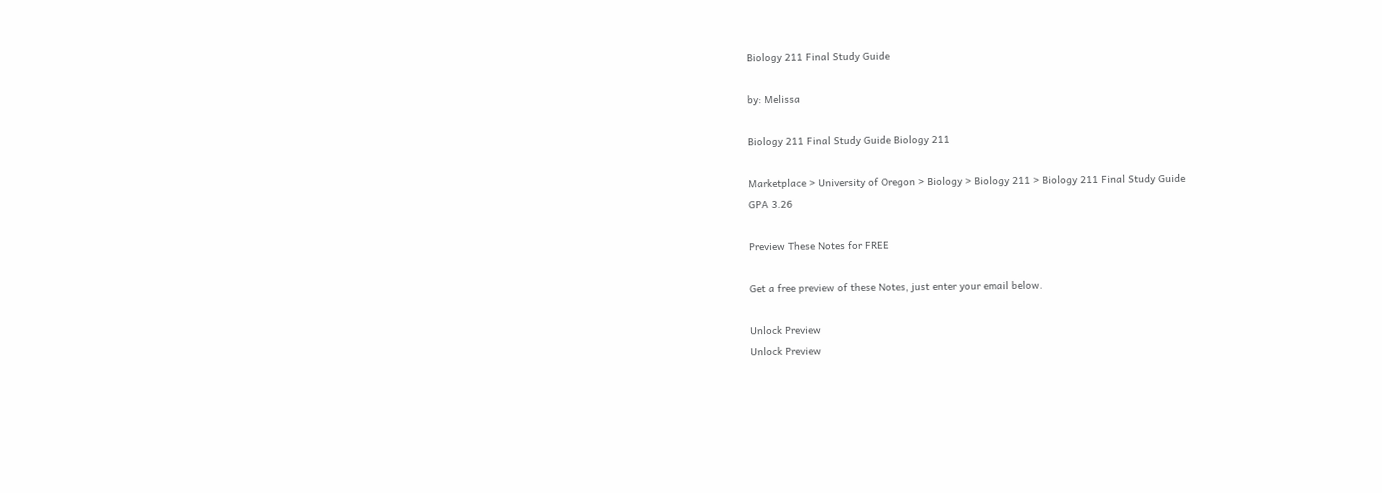Biology 211 Final Study Guide

by: Melissa

Biology 211 Final Study Guide Biology 211

Marketplace > University of Oregon > Biology > Biology 211 > Biology 211 Final Study Guide
GPA 3.26

Preview These Notes for FREE

Get a free preview of these Notes, just enter your email below.

Unlock Preview
Unlock Preview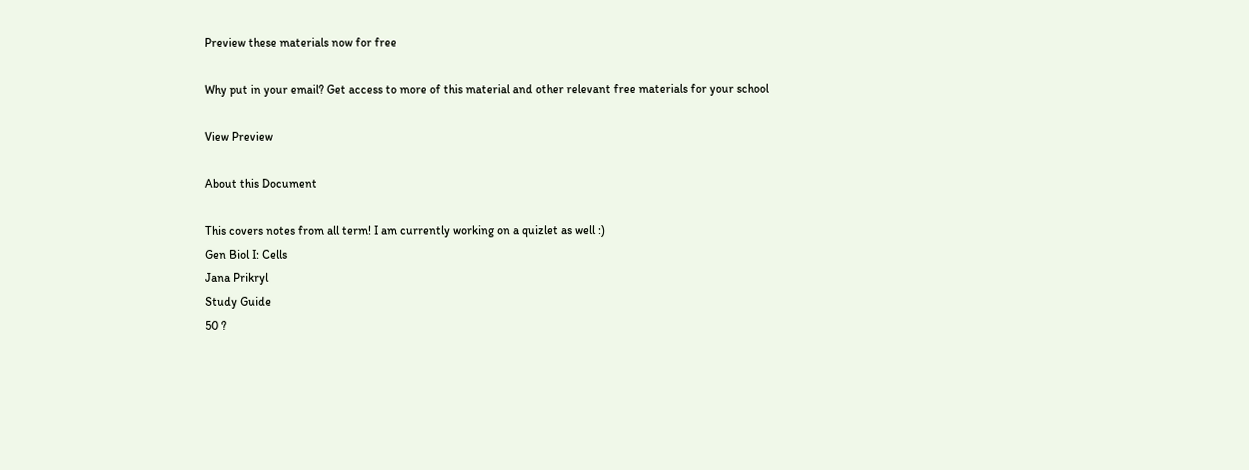Preview these materials now for free

Why put in your email? Get access to more of this material and other relevant free materials for your school

View Preview

About this Document

This covers notes from all term! I am currently working on a quizlet as well :)
Gen Biol I: Cells
Jana Prikryl
Study Guide
50 ?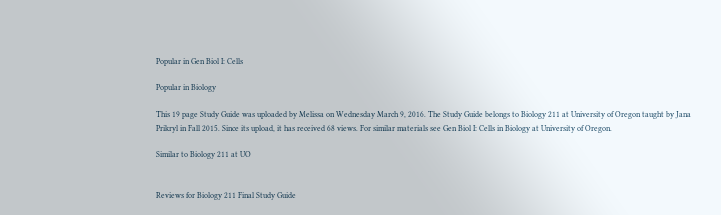Popular in Gen Biol I: Cells

Popular in Biology

This 19 page Study Guide was uploaded by Melissa on Wednesday March 9, 2016. The Study Guide belongs to Biology 211 at University of Oregon taught by Jana Prikryl in Fall 2015. Since its upload, it has received 68 views. For similar materials see Gen Biol I: Cells in Biology at University of Oregon.

Similar to Biology 211 at UO


Reviews for Biology 211 Final Study Guide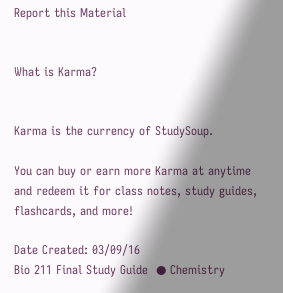Report this Material


What is Karma?


Karma is the currency of StudySoup.

You can buy or earn more Karma at anytime and redeem it for class notes, study guides, flashcards, and more!

Date Created: 03/09/16
Bio 211 Final Study Guide  ● Chemistry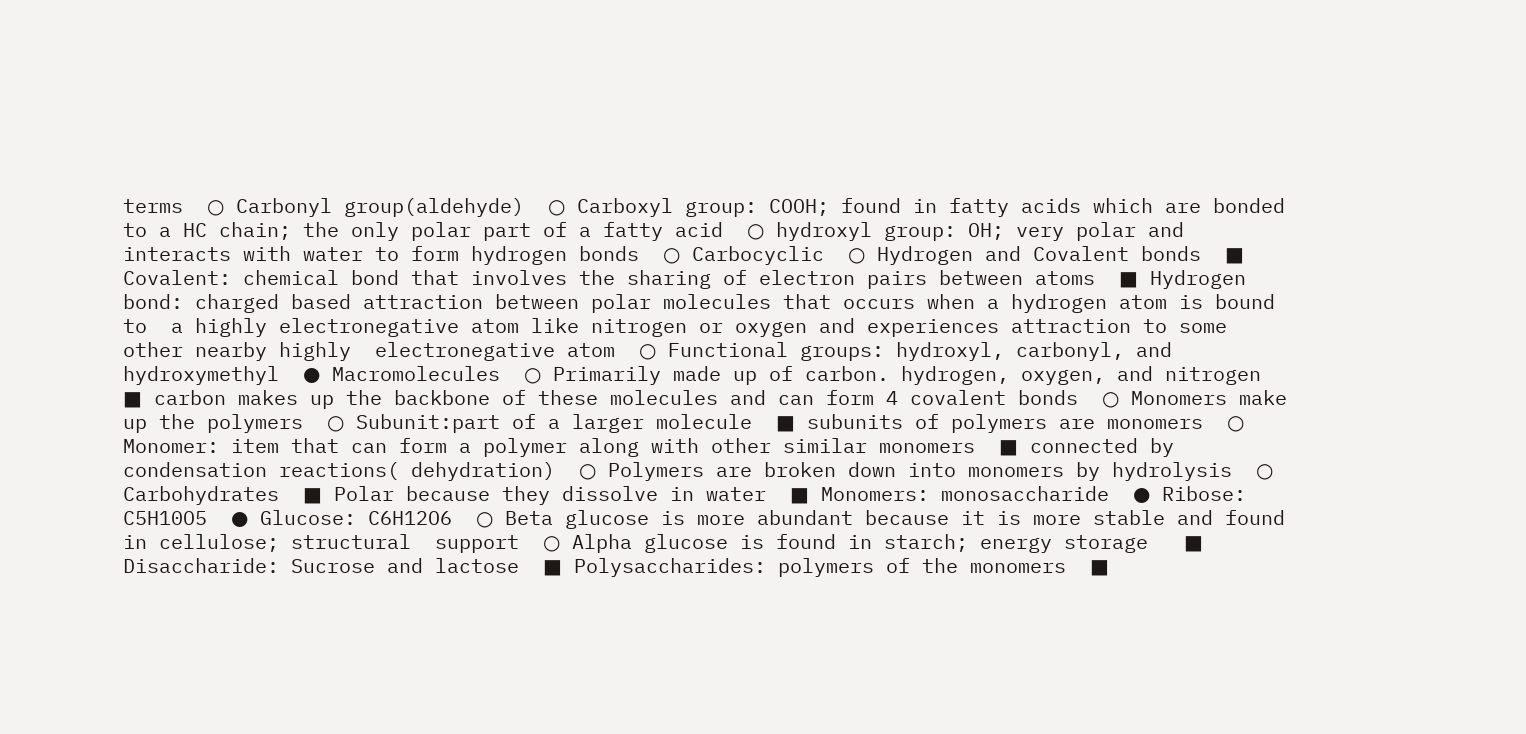terms  ○ Carbonyl group(aldehyde)  ○ Carboxyl group: COOH; found in fatty acids which are bonded to a HC chain; the only polar part of a fatty acid  ○ hydroxyl group: OH; very polar and interacts with water to form hydrogen bonds  ○ Carbocyclic  ○ Hydrogen and Covalent bonds  ■ Covalent: chemical bond that involves the sharing of electron pairs between atoms  ■ Hydrogen bond: charged based attraction between polar molecules that occurs when a hydrogen atom is bound to  a highly electronegative atom like nitrogen or oxygen and experiences attraction to some other nearby highly  electronegative atom  ○ Functional groups: hydroxyl, carbonyl, and hydroxymethyl  ● Macromolecules  ○ Primarily made up of carbon. hydrogen, oxygen, and nitrogen  ■ carbon makes up the backbone of these molecules and can form 4 covalent bonds  ○ Monomers make up the polymers  ○ Subunit:part of a larger molecule  ■ subunits of polymers are monomers  ○ Monomer: item that can form a polymer along with other similar monomers  ■ connected by condensation reactions( dehydration)  ○ Polymers are broken down into monomers by hydrolysis  ○ Carbohydrates  ■ Polar because they dissolve in water  ■ Monomers: monosaccharide  ● Ribose: C5H10O5  ● Glucose: C6H12O6  ○ Beta glucose is more abundant because it is more stable and found in cellulose; structural  support  ○ Alpha glucose is found in starch; energy storage   ■ Disaccharide: Sucrose and lactose  ■ Polysaccharides: polymers of the monomers  ■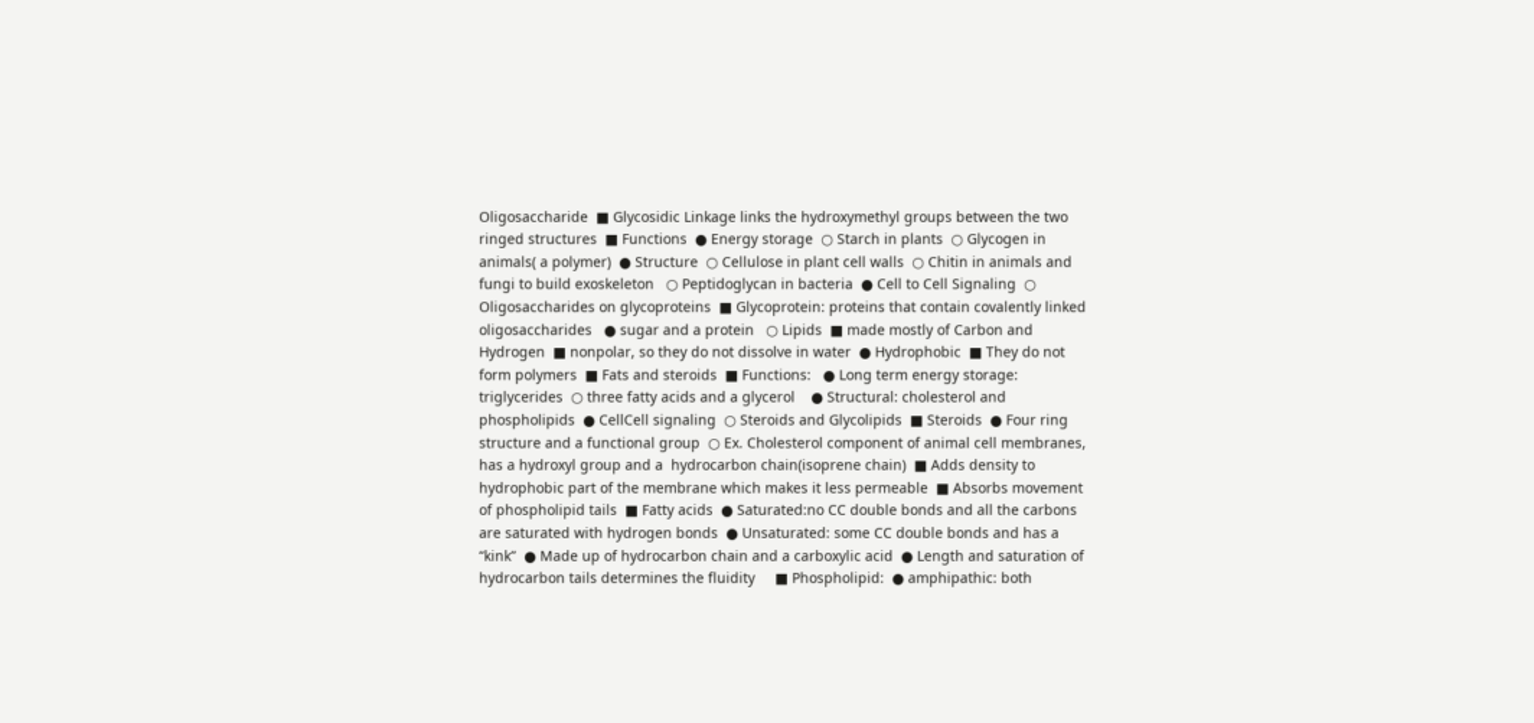Oligosaccharide  ■ Glycosidic Linkage links the hydroxymethyl groups between the two ringed structures  ■ Functions  ● Energy storage  ○ Starch in plants  ○ Glycogen in animals( a polymer)  ● Structure  ○ Cellulose in plant cell walls  ○ Chitin in animals and fungi to build exoskeleton   ○ Peptidoglycan in bacteria  ● Cell to Cell Signaling  ○ Oligosaccharides on glycoproteins  ■ Glycoprotein: proteins that contain covalently linked oligosaccharides   ● sugar and a protein   ○ Lipids  ■ made mostly of Carbon and Hydrogen  ■ nonpolar, so they do not dissolve in water  ● Hydrophobic  ■ They do not form polymers  ■ Fats and steroids  ■ Functions:   ● Long term energy storage: triglycerides  ○ three fatty acids and a glycerol    ● Structural: cholesterol and phospholipids  ● CellCell signaling  ○ Steroids and Glycolipids  ■ Steroids  ● Four ring structure and a functional group  ○ Ex. Cholesterol component of animal cell membranes, has a hydroxyl group and a  hydrocarbon chain(isoprene chain)  ■ Adds density to hydrophobic part of the membrane which makes it less permeable  ■ Absorbs movement of phospholipid tails  ■ Fatty acids  ● Saturated:no CC double bonds and all the carbons are saturated with hydrogen bonds  ● Unsaturated: some CC double bonds and has a “kink”  ● Made up of hydrocarbon chain and a carboxylic acid  ● Length and saturation of hydrocarbon tails determines the fluidity     ■ Phospholipid:  ● amphipathic: both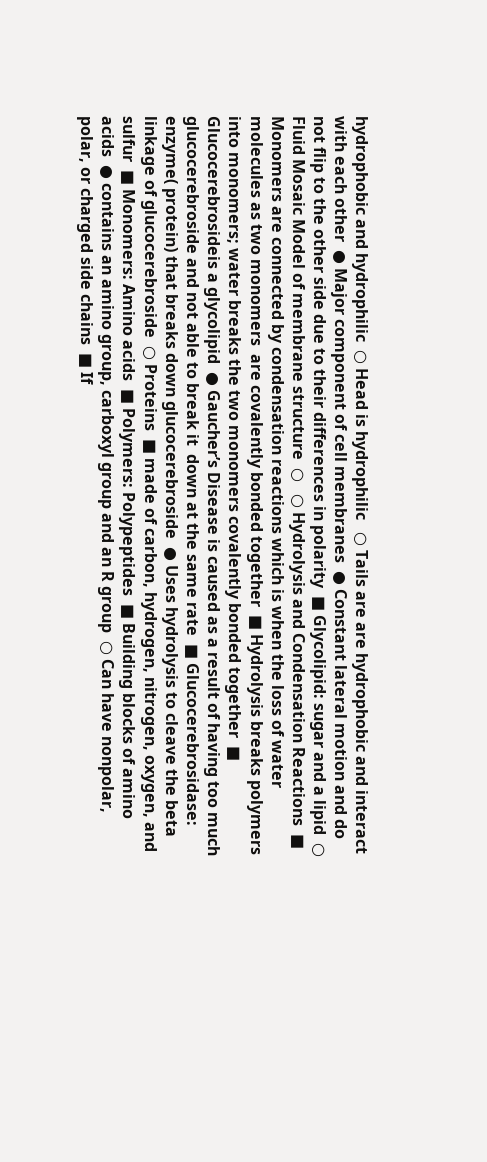hydrophobic and hydrophilic  ○ Head is hydrophilic   ○ Tails are are hydrophobic and interact with each other  ● Major component of cell membranes  ● Constant lateral motion and do not flip to the other side due to their differences in polarity  ■ Glycolipid: sugar and a lipid  ○ Fluid Mosaic Model of membrane structure  ○   ○ Hydrolysis and Condensation Reactions  ■ Monomers are connected by condensation reactions which is when the loss of water molecules as two monomers  are covalently bonded together  ■ Hydrolysis breaks polymers into monomers; water breaks the two monomers covalently bonded together  ■ Glucocerebrosideis a glycolipid  ● Gaucher’s Disease is caused as a result of having too much glucocerebroside and not able to break it  down at the same rate  ■ Glucocerebrosidase: enzyme( protein) that breaks down glucocerebroside  ● Uses hydrolysis to cleave the beta linkage of glucocerebroside  ○ Proteins  ■ made of carbon, hydrogen, nitrogen, oxygen, and sulfur  ■ Monomers: Amino acids  ■ Polymers: Polypeptides  ■ Building blocks of amino acids  ● contains an amino group, carboxyl group and an R group  ○ Can have nonpolar, polar, or charged side chains  ■ If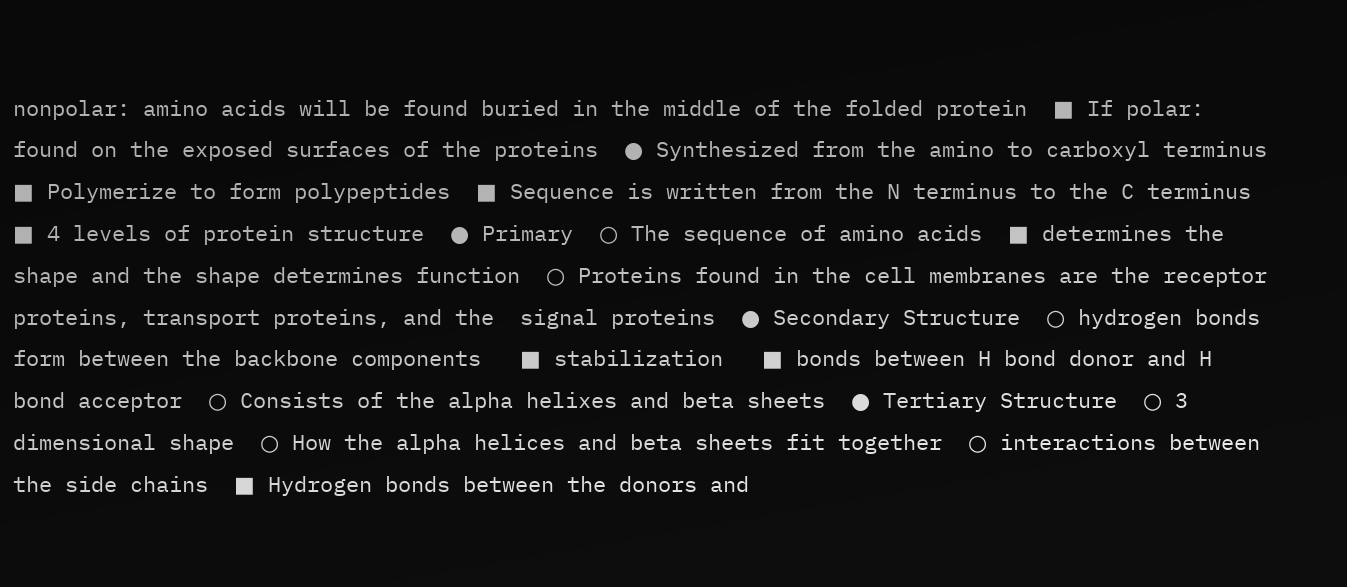nonpolar: amino acids will be found buried in the middle of the folded protein  ■ If polar: found on the exposed surfaces of the proteins  ● Synthesized from the amino to carboxyl terminus  ■ Polymerize to form polypeptides  ■ Sequence is written from the N terminus to the C terminus  ■ 4 levels of protein structure  ● Primary  ○ The sequence of amino acids  ■ determines the shape and the shape determines function  ○ Proteins found in the cell membranes are the receptor proteins, transport proteins, and the  signal proteins  ● Secondary Structure  ○ hydrogen bonds form between the backbone components   ■ stabilization   ■ bonds between H bond donor and H bond acceptor  ○ Consists of the alpha helixes and beta sheets  ● Tertiary Structure  ○ 3 dimensional shape  ○ How the alpha helices and beta sheets fit together  ○ interactions between the side chains  ■ Hydrogen bonds between the donors and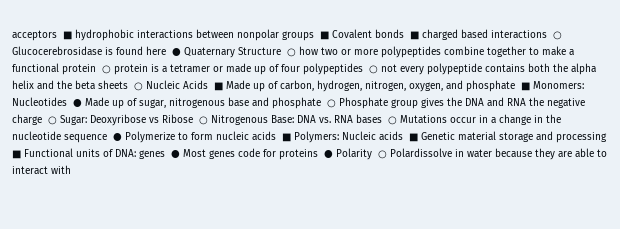acceptors  ■ hydrophobic interactions between nonpolar groups  ■ Covalent bonds  ■ charged based interactions  ○ Glucocerebrosidase is found here  ● Quaternary Structure  ○ how two or more polypeptides combine together to make a functional protein  ○ protein is a tetramer or made up of four polypeptides  ○ not every polypeptide contains both the alpha helix and the beta sheets  ○ Nucleic Acids  ■ Made up of carbon, hydrogen, nitrogen, oxygen, and phosphate  ■ Monomers: Nucleotides  ● Made up of sugar, nitrogenous base and phosphate  ○ Phosphate group gives the DNA and RNA the negative charge  ○ Sugar: Deoxyribose vs Ribose  ○ Nitrogenous Base: DNA vs. RNA bases  ○ Mutations occur in a change in the nucleotide sequence  ● Polymerize to form nucleic acids  ■ Polymers: Nucleic acids  ■ Genetic material storage and processing  ■ Functional units of DNA: genes  ● Most genes code for proteins  ● Polarity  ○ Polardissolve in water because they are able to interact with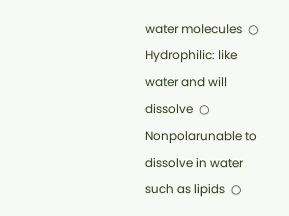water molecules  ○ Hydrophilic: like water and will dissolve  ○ Nonpolarunable to dissolve in water such as lipids  ○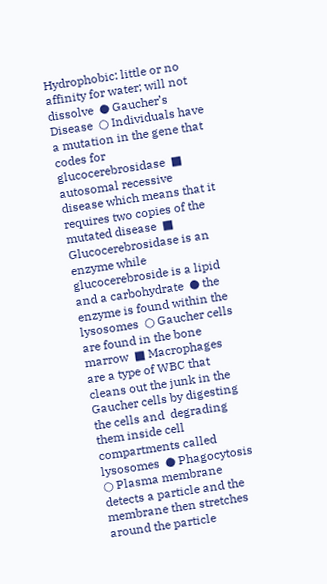Hydrophobic: little or no affinity for water; will not dissolve  ● Gaucher’s Disease  ○ Individuals have a mutation in the gene that codes for glucocerebrosidase  ■ autosomal recessive disease which means that it requires two copies of the mutated disease  ■ Glucocerebrosidase is an enzyme while glucocerebroside is a lipid and a carbohydrate  ● the enzyme is found within the lysosomes  ○ Gaucher cells are found in the bone marrow  ■ Macrophages are a type of WBC that cleans out the junk in the Gaucher cells by digesting the cells and  degrading them inside cell compartments called lysosomes  ● Phagocytosis  ○ Plasma membrane detects a particle and the membrane then stretches around the particle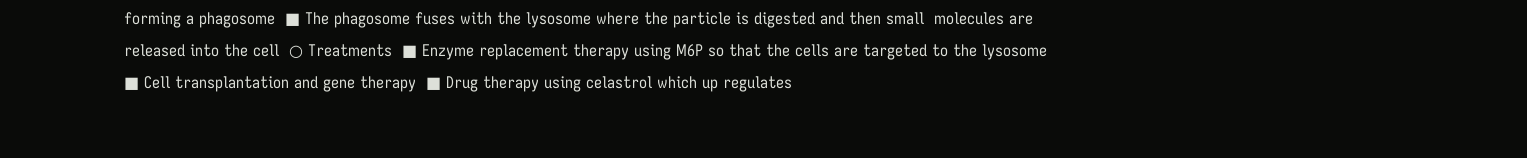forming a phagosome  ■ The phagosome fuses with the lysosome where the particle is digested and then small  molecules are released into the cell  ○ Treatments  ■ Enzyme replacement therapy using M6P so that the cells are targeted to the lysosome  ■ Cell transplantation and gene therapy  ■ Drug therapy using celastrol which up regulates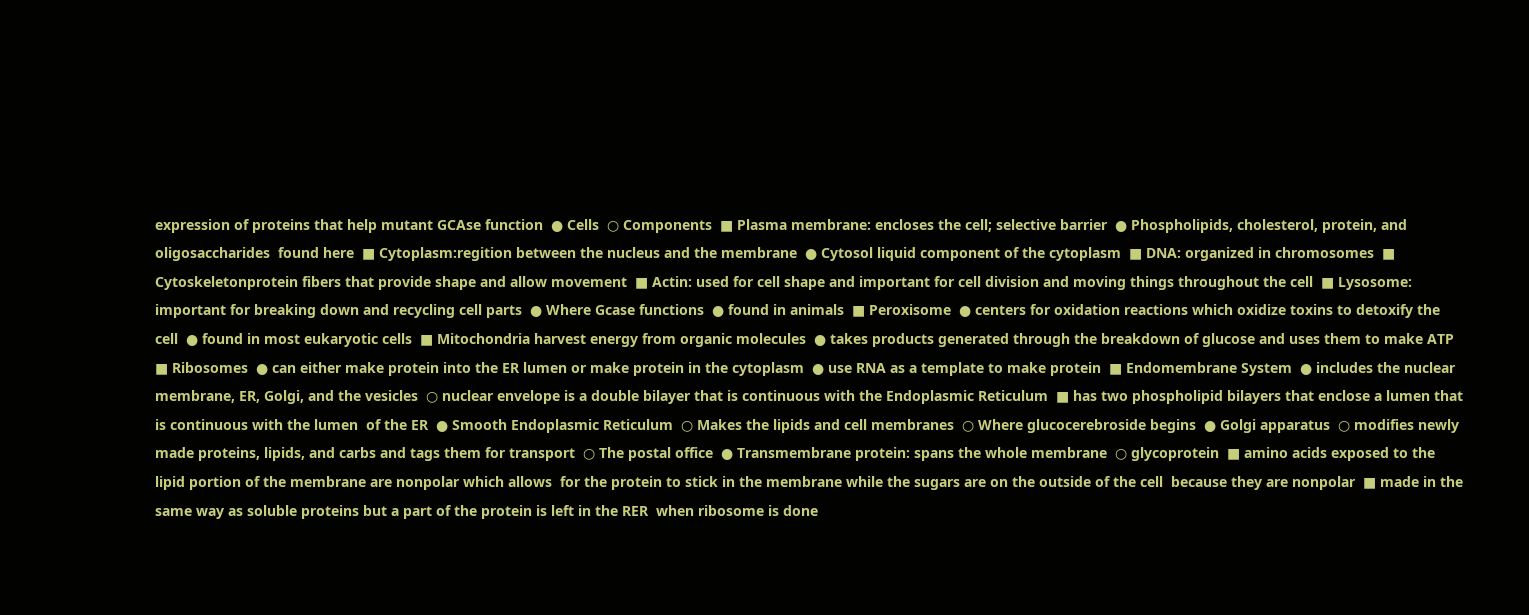expression of proteins that help mutant GCAse function  ● Cells  ○ Components  ■ Plasma membrane: encloses the cell; selective barrier  ● Phospholipids, cholesterol, protein, and oligosaccharides  found here  ■ Cytoplasm:regition between the nucleus and the membrane  ● Cytosol liquid component of the cytoplasm  ■ DNA: organized in chromosomes  ■ Cytoskeletonprotein fibers that provide shape and allow movement  ■ Actin: used for cell shape and important for cell division and moving things throughout the cell  ■ Lysosome: important for breaking down and recycling cell parts  ● Where Gcase functions  ● found in animals  ■ Peroxisome  ● centers for oxidation reactions which oxidize toxins to detoxify the cell  ● found in most eukaryotic cells  ■ Mitochondria harvest energy from organic molecules  ● takes products generated through the breakdown of glucose and uses them to make ATP  ■ Ribosomes  ● can either make protein into the ER lumen or make protein in the cytoplasm  ● use RNA as a template to make protein  ■ Endomembrane System  ● includes the nuclear membrane, ER, Golgi, and the vesicles  ○ nuclear envelope is a double bilayer that is continuous with the Endoplasmic Reticulum  ■ has two phospholipid bilayers that enclose a lumen that is continuous with the lumen  of the ER  ● Smooth Endoplasmic Reticulum  ○ Makes the lipids and cell membranes  ○ Where glucocerebroside begins  ● Golgi apparatus  ○ modifies newly made proteins, lipids, and carbs and tags them for transport  ○ The postal office  ● Transmembrane protein: spans the whole membrane  ○ glycoprotein  ■ amino acids exposed to the lipid portion of the membrane are nonpolar which allows  for the protein to stick in the membrane while the sugars are on the outside of the cell  because they are nonpolar  ■ made in the same way as soluble proteins but a part of the protein is left in the RER  when ribosome is done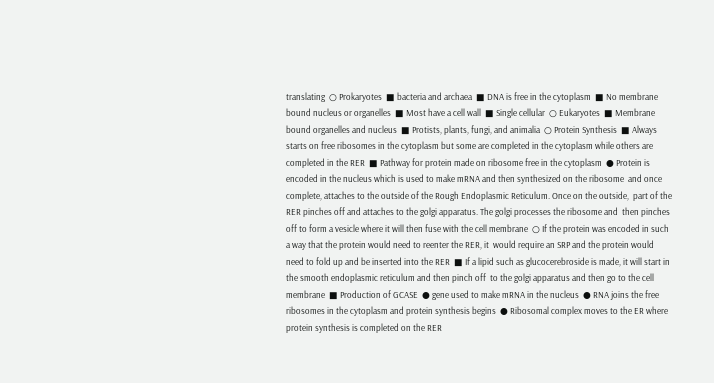translating  ○ Prokaryotes  ■ bacteria and archaea  ■ DNA is free in the cytoplasm  ■ No membrane bound nucleus or organelles  ■ Most have a cell wall  ■ Single cellular  ○ Eukaryotes  ■ Membrane bound organelles and nucleus  ■ Protists, plants, fungi, and animalia  ○ Protein Synthesis  ■ Always starts on free ribosomes in the cytoplasm but some are completed in the cytoplasm while others are  completed in the RER  ■ Pathway for protein made on ribosome free in the cytoplasm  ● Protein is encoded in the nucleus which is used to make mRNA and then synthesized on the ribosome  and once complete, attaches to the outside of the Rough Endoplasmic Reticulum. Once on the outside,  part of the RER pinches off and attaches to the golgi apparatus. The golgi processes the ribosome and  then pinches off to form a vesicle where it will then fuse with the cell membrane  ○ If the protein was encoded in such a way that the protein would need to reenter the RER, it  would require an SRP and the protein would need to fold up and be inserted into the RER  ■ If a lipid such as glucocerebroside is made, it will start in the smooth endoplasmic reticulum and then pinch off  to the golgi apparatus and then go to the cell membrane  ■ Production of GCASE  ● gene used to make mRNA in the nucleus  ● RNA joins the free ribosomes in the cytoplasm and protein synthesis begins  ● Ribosomal complex moves to the ER where protein synthesis is completed on the RER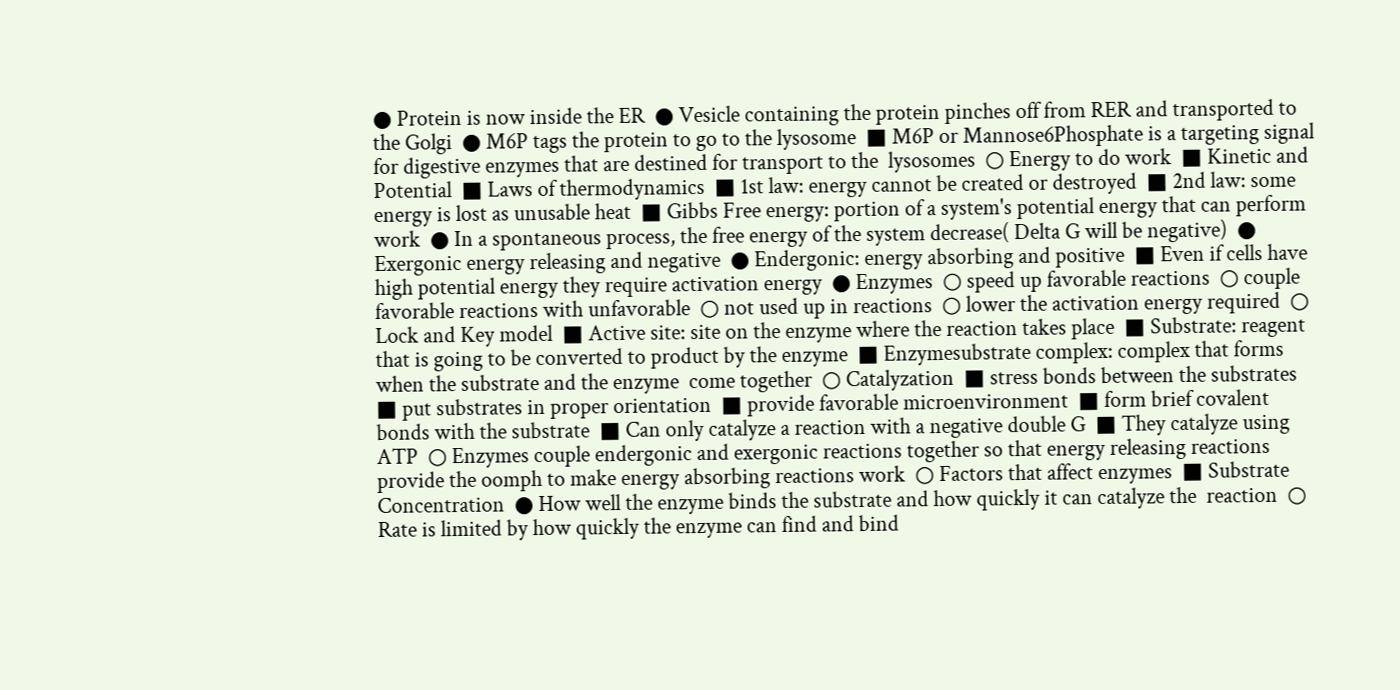● Protein is now inside the ER  ● Vesicle containing the protein pinches off from RER and transported to the Golgi  ● M6P tags the protein to go to the lysosome  ■ M6P or Mannose6Phosphate is a targeting signal for digestive enzymes that are destined for transport to the  lysosomes  ○ Energy to do work  ■ Kinetic and Potential  ■ Laws of thermodynamics  ■ 1st law: energy cannot be created or destroyed  ■ 2nd law: some energy is lost as unusable heat  ■ Gibbs Free energy: portion of a system's potential energy that can perform work  ● In a spontaneous process, the free energy of the system decrease( Delta G will be negative)  ● Exergonic energy releasing and negative  ● Endergonic: energy absorbing and positive  ■ Even if cells have high potential energy they require activation energy  ● Enzymes  ○ speed up favorable reactions  ○ couple favorable reactions with unfavorable  ○ not used up in reactions  ○ lower the activation energy required  ○ Lock and Key model  ■ Active site: site on the enzyme where the reaction takes place  ■ Substrate: reagent that is going to be converted to product by the enzyme  ■ Enzymesubstrate complex: complex that forms when the substrate and the enzyme  come together  ○ Catalyzation  ■ stress bonds between the substrates  ■ put substrates in proper orientation  ■ provide favorable microenvironment  ■ form brief covalent bonds with the substrate  ■ Can only catalyze a reaction with a negative double G  ■ They catalyze using ATP  ○ Enzymes couple endergonic and exergonic reactions together so that energy releasing reactions  provide the oomph to make energy absorbing reactions work  ○ Factors that affect enzymes  ■ Substrate Concentration  ● How well the enzyme binds the substrate and how quickly it can catalyze the  reaction  ○ Rate is limited by how quickly the enzyme can find and bind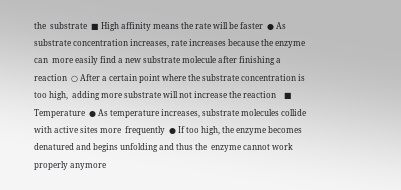the  substrate  ■ High affinity means the rate will be faster  ● As substrate concentration increases, rate increases because the enzyme can  more easily find a new substrate molecule after finishing a reaction  ○ After a certain point where the substrate concentration is too high,  adding more substrate will not increase the reaction    ■ Temperature  ● As temperature increases, substrate molecules collide with active sites more  frequently  ● If too high, the enzyme becomes denatured and begins unfolding and thus the  enzyme cannot work properly anymore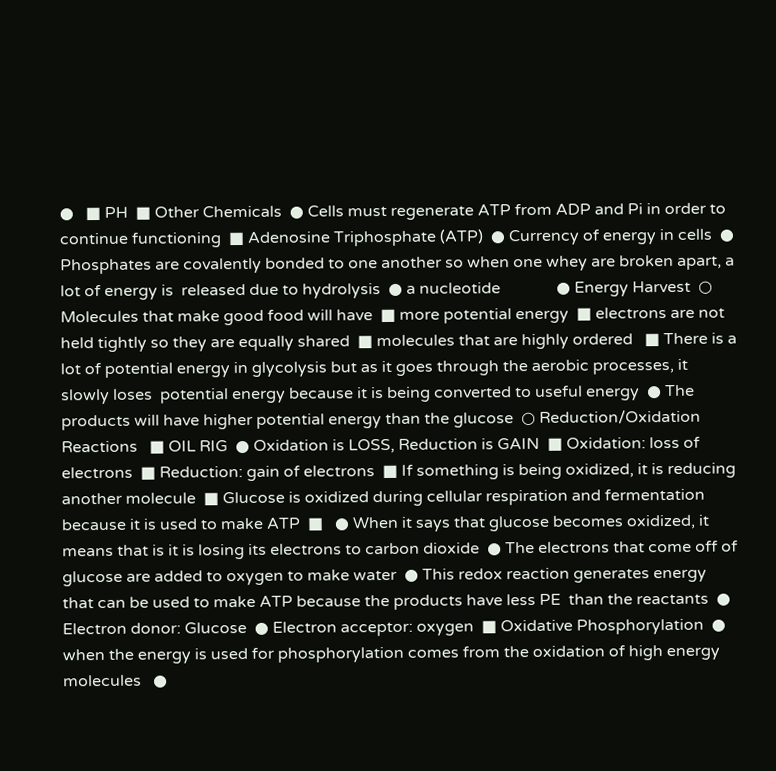●   ■ PH  ■ Other Chemicals  ● Cells must regenerate ATP from ADP and Pi in order to continue functioning  ■ Adenosine Triphosphate (ATP)  ● Currency of energy in cells  ● Phosphates are covalently bonded to one another so when one whey are broken apart, a lot of energy is  released due to hydrolysis  ● a nucleotide              ● Energy Harvest  ○ Molecules that make good food will have  ■ more potential energy  ■ electrons are not held tightly so they are equally shared  ■ molecules that are highly ordered   ■ There is a lot of potential energy in glycolysis but as it goes through the aerobic processes, it slowly loses  potential energy because it is being converted to useful energy  ● The products will have higher potential energy than the glucose  ○ Reduction/Oxidation Reactions   ■ OIL RIG  ● Oxidation is LOSS, Reduction is GAIN  ■ Oxidation: loss of electrons  ■ Reduction: gain of electrons  ■ If something is being oxidized, it is reducing another molecule  ■ Glucose is oxidized during cellular respiration and fermentation because it is used to make ATP  ■   ● When it says that glucose becomes oxidized, it means that is it is losing its electrons to carbon dioxide  ● The electrons that come off of glucose are added to oxygen to make water  ● This redox reaction generates energy that can be used to make ATP because the products have less PE  than the reactants  ● Electron donor: Glucose  ● Electron acceptor: oxygen  ■ Oxidative Phosphorylation  ● when the energy is used for phosphorylation comes from the oxidation of high energy molecules   ●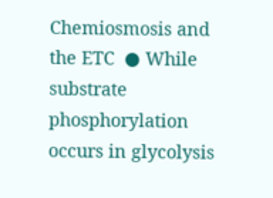Chemiosmosis and the ETC  ● While substrate phosphorylation occurs in glycolysis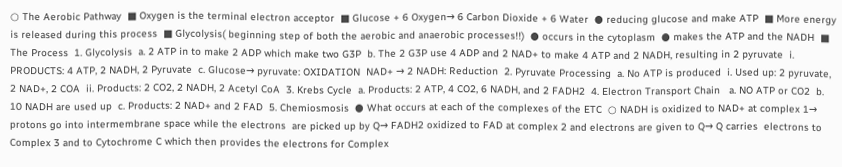○ The Aerobic Pathway  ■ Oxygen is the terminal electron acceptor  ■ Glucose + 6 Oxygen→ 6 Carbon Dioxide + 6 Water  ● reducing glucose and make ATP  ■ More energy is released during this process  ■ Glycolysis( beginning step of both the aerobic and anaerobic processes!!)  ● occurs in the cytoplasm  ● makes the ATP and the NADH  ■ The Process  1. Glycolysis  a. 2 ATP in to make 2 ADP which make two G3P  b. The 2 G3P use 4 ADP and 2 NAD+ to make 4 ATP and 2 NADH, resulting in 2 pyruvate  i. PRODUCTS: 4 ATP, 2 NADH, 2 Pyruvate  c. Glucose→ pyruvate: OXIDATION  NAD+ → 2 NADH: Reduction  2. Pyruvate Processing  a. No ATP is produced  i. Used up: 2 pyruvate, 2 NAD+, 2 COA  ii. Products: 2 CO2, 2 NADH, 2 Acetyl CoA  3. Krebs Cycle  a. Products: 2 ATP, 4 CO2, 6 NADH, and 2 FADH2  4. Electron Transport Chain   a. NO ATP or CO2  b. 10 NADH are used up  c. Products: 2 NAD+ and 2 FAD  5. Chemiosmosis  ● What occurs at each of the complexes of the ETC  ○ NADH is oxidized to NAD+ at complex 1→ protons go into intermembrane space while the electrons  are picked up by Q→ FADH2 oxidized to FAD at complex 2 and electrons are given to Q→ Q carries  electrons to Complex 3 and to Cytochrome C which then provides the electrons for Complex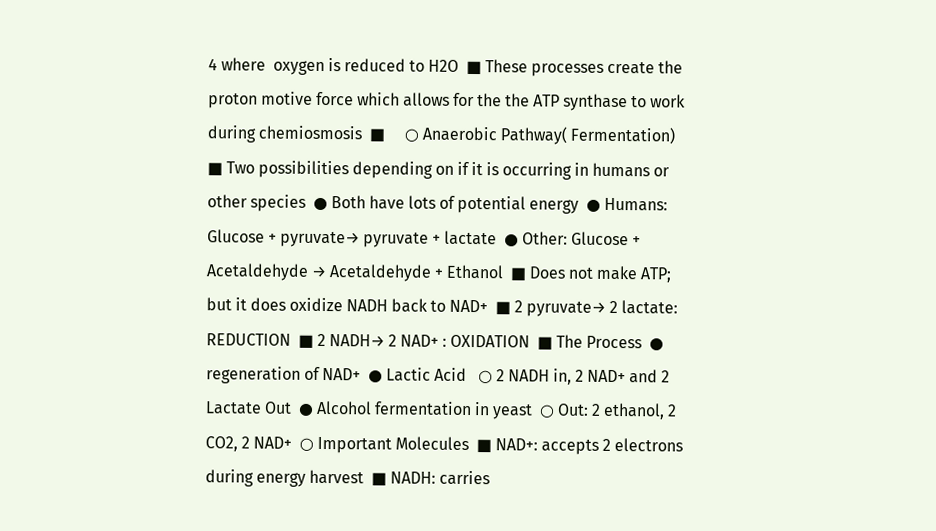4 where  oxygen is reduced to H2O  ■ These processes create the proton motive force which allows for the the ATP synthase to work  during chemiosmosis  ■     ○ Anaerobic Pathway( Fermentation)  ■ Two possibilities depending on if it is occurring in humans or other species  ● Both have lots of potential energy  ● Humans: Glucose + pyruvate→ pyruvate + lactate  ● Other: Glucose + Acetaldehyde → Acetaldehyde + Ethanol  ■ Does not make ATP; but it does oxidize NADH back to NAD+  ■ 2 pyruvate→ 2 lactate: REDUCTION  ■ 2 NADH→ 2 NAD+ : OXIDATION  ■ The Process  ● regeneration of NAD+  ● Lactic Acid   ○ 2 NADH in, 2 NAD+ and 2 Lactate Out  ● Alcohol fermentation in yeast  ○ Out: 2 ethanol, 2 CO2, 2 NAD+  ○ Important Molecules  ■ NAD+: accepts 2 electrons during energy harvest  ■ NADH: carries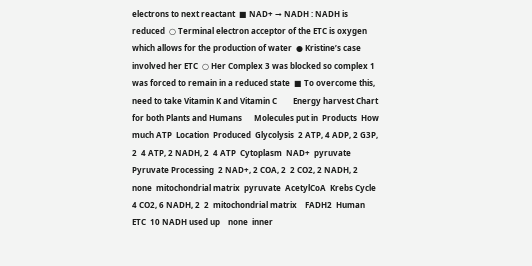electrons to next reactant  ■ NAD+ → NADH : NADH is reduced  ○ Terminal electron acceptor of the ETC is oxygen which allows for the production of water  ● Kristine’s case involved her ETC  ○ Her Complex 3 was blocked so complex 1 was forced to remain in a reduced state  ■ To overcome this, need to take Vitamin K and Vitamin C        Energy harvest Chart for both Plants and Humans      Molecules put in  Products  How much ATP  Location  Produced  Glycolysis  2 ATP, 4 ADP, 2 G3P, 2  4 ATP, 2 NADH, 2  4 ATP  Cytoplasm  NAD+  pyruvate  Pyruvate Processing  2 NAD+, 2 COA, 2  2 CO2, 2 NADH, 2  none  mitochondrial matrix  pyruvate  AcetylCoA  Krebs Cycle    4 CO2, 6 NADH, 2  2  mitochondrial matrix    FADH2  Human ETC  10 NADH used up    none  inner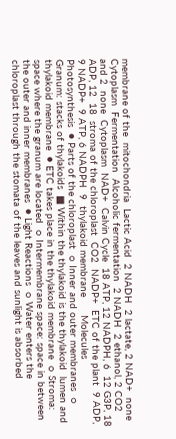membrane of the  mitochondria  Lactic Acid  2 NADH  2 lactate, 2 NAD+  none  Cytoplasm  Fermentation  Alcoholic fermentation  2 NADH  2 ethanol, 2 CO2 and 2  none  Cytoplasm  NAD+  Calvin Cycle  18 ATP, 12 NADPH, 6  12 G3P, 18 ADP, 12  18  stroma of the chloroplast  CO2  NADP+  ETC of the plant  9 ADP, 9 NADP+  9 ATP, 6 NADPH  9  thylakoid membrane      Molecules             Photosynthesis  ● Parts of the chloroplast  ○ Inner and outer membranes  ○ Granum: stacks of thylakoids  ■ Within the thylakoid is the thylakoid  lumen and thylakoid membrane  ● ETC takes place in the thylakoid membrane  ○ Stroma: space where the granum are located  ○ Intermembrane space: space in between the outer and inner membranes  ● Light Reactions  ○ Water enters the chloroplast through the stomata of the leaves and sunlight is absorbed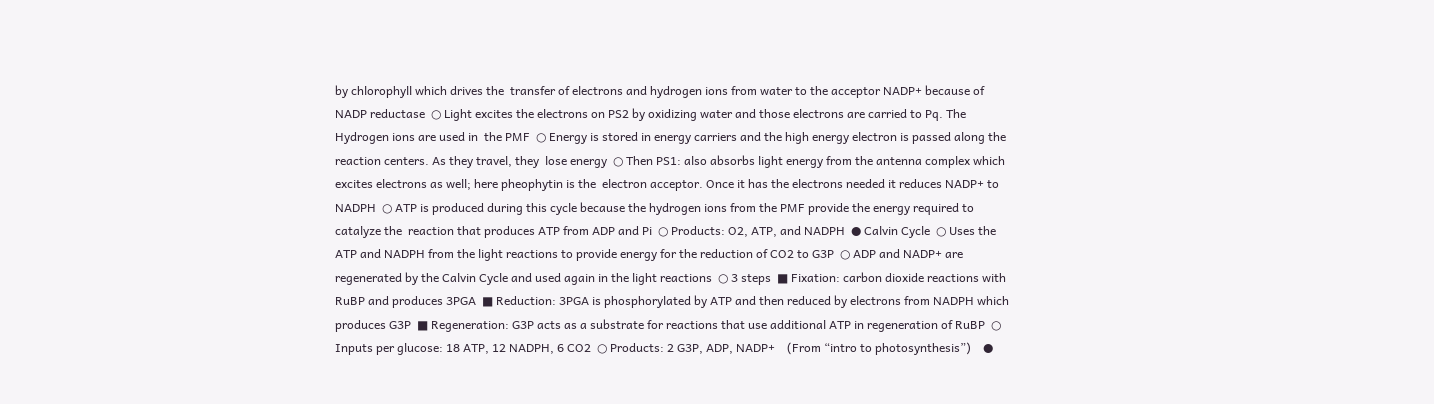by chlorophyll which drives the  transfer of electrons and hydrogen ions from water to the acceptor NADP+ because of NADP reductase  ○ Light excites the electrons on PS2 by oxidizing water and those electrons are carried to Pq. The Hydrogen ions are used in  the PMF  ○ Energy is stored in energy carriers and the high energy electron is passed along the reaction centers. As they travel, they  lose energy  ○ Then PS1: also absorbs light energy from the antenna complex which excites electrons as well; here pheophytin is the  electron acceptor. Once it has the electrons needed it reduces NADP+ to NADPH  ○ ATP is produced during this cycle because the hydrogen ions from the PMF provide the energy required to catalyze the  reaction that produces ATP from ADP and Pi  ○ Products: O2, ATP, and NADPH  ● Calvin Cycle  ○ Uses the ATP and NADPH from the light reactions to provide energy for the reduction of CO2 to G3P  ○ ADP and NADP+ are regenerated by the Calvin Cycle and used again in the light reactions  ○ 3 steps  ■ Fixation: carbon dioxide reactions with RuBP and produces 3PGA  ■ Reduction: 3PGA is phosphorylated by ATP and then reduced by electrons from NADPH which produces G3P  ■ Regeneration: G3P acts as a substrate for reactions that use additional ATP in regeneration of RuBP  ○ Inputs per glucose: 18 ATP, 12 NADPH, 6 CO2  ○ Products: 2 G3P, ADP, NADP+    (From “intro to photosynthesis”)    ●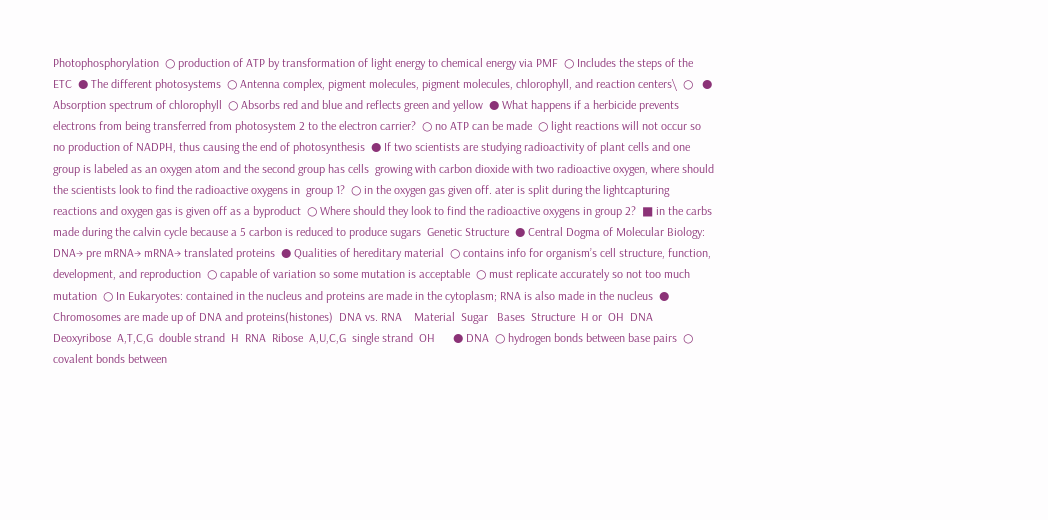Photophosphorylation  ○ production of ATP by transformation of light energy to chemical energy via PMF  ○ Includes the steps of the ETC  ● The different photosystems  ○ Antenna complex, pigment molecules, pigment molecules, chlorophyll, and reaction centers\  ○   ● Absorption spectrum of chlorophyll  ○ Absorbs red and blue and reflects green and yellow  ● What happens if a herbicide prevents electrons from being transferred from photosystem 2 to the electron carrier?  ○ no ATP can be made  ○ light reactions will not occur so no production of NADPH, thus causing the end of photosynthesis  ● If two scientists are studying radioactivity of plant cells and one group is labeled as an oxygen atom and the second group has cells  growing with carbon dioxide with two radioactive oxygen, where should the scientists look to find the radioactive oxygens in  group 1?  ○ in the oxygen gas given off. ater is split during the lightcapturing reactions and oxygen gas is given off as a byproduct  ○ Where should they look to find the radioactive oxygens in group 2?  ■ in the carbs made during the calvin cycle because a 5 carbon is reduced to produce sugars  Genetic Structure  ● Central Dogma of Molecular Biology: DNA→ pre mRNA→ mRNA→ translated proteins  ● Qualities of hereditary material  ○ contains info for organism’s cell structure, function, development, and reproduction  ○ capable of variation so some mutation is acceptable  ○ must replicate accurately so not too much mutation  ○ In Eukaryotes: contained in the nucleus and proteins are made in the cytoplasm; RNA is also made in the nucleus  ● Chromosomes are made up of DNA and proteins(histones)  DNA vs. RNA    Material  Sugar   Bases  Structure  H or  OH  DNA  Deoxyribose  A,T,C,G  double strand  H  RNA  Ribose  A,U,C,G  single strand  OH      ● DNA  ○ hydrogen bonds between base pairs  ○ covalent bonds between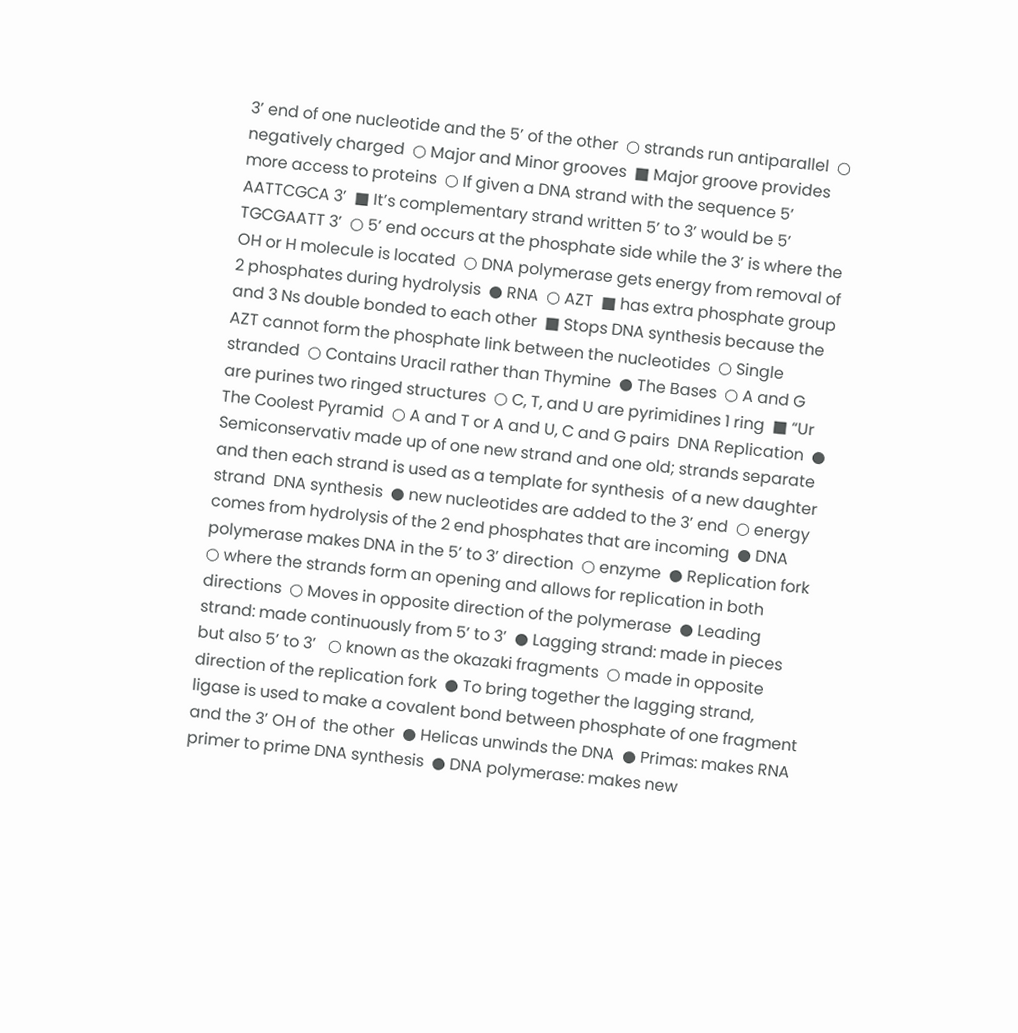3’ end of one nucleotide and the 5’ of the other  ○ strands run antiparallel  ○ negatively charged  ○ Major and Minor grooves  ■ Major groove provides more access to proteins  ○ If given a DNA strand with the sequence 5’ AATTCGCA 3’  ■ It’s complementary strand written 5’ to 3’ would be 5’ TGCGAATT 3’  ○ 5’ end occurs at the phosphate side while the 3’ is where the OH or H molecule is located  ○ DNA polymerase gets energy from removal of 2 phosphates during hydrolysis  ● RNA  ○ AZT  ■ has extra phosphate group and 3 Ns double bonded to each other  ■ Stops DNA synthesis because the AZT cannot form the phosphate link between the nucleotides  ○ Single stranded  ○ Contains Uracil rather than Thymine  ● The Bases  ○ A and G are purines two ringed structures  ○ C, T, and U are pyrimidines 1 ring  ■ “Ur The Coolest Pyramid  ○ A and T or A and U, C and G pairs  DNA Replication  ● Semiconservativ made up of one new strand and one old; strands separate and then each strand is used as a template for synthesis  of a new daughter strand  DNA synthesis  ● new nucleotides are added to the 3’ end  ○ energy comes from hydrolysis of the 2 end phosphates that are incoming  ● DNA polymerase makes DNA in the 5’ to 3’ direction  ○ enzyme  ● Replication fork  ○ where the strands form an opening and allows for replication in both directions  ○ Moves in opposite direction of the polymerase  ● Leading strand: made continuously from 5’ to 3’  ● Lagging strand: made in pieces but also 5’ to 3’   ○ known as the okazaki fragments  ○ made in opposite direction of the replication fork  ● To bring together the lagging strand, ligase is used to make a covalent bond between phosphate of one fragment and the 3’ OH of  the other  ● Helicas unwinds the DNA  ● Primas: makes RNA primer to prime DNA synthesis  ● DNA polymerase: makes new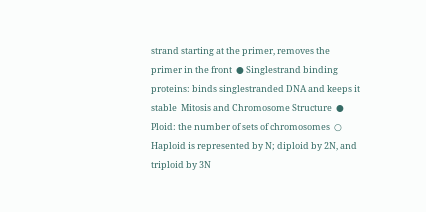strand starting at the primer, removes the primer in the front  ● Singlestrand binding proteins: binds singlestranded DNA and keeps it stable  Mitosis and Chromosome Structure  ● Ploid: the number of sets of chromosomes  ○ Haploid is represented by N; diploid by 2N, and triploid by 3N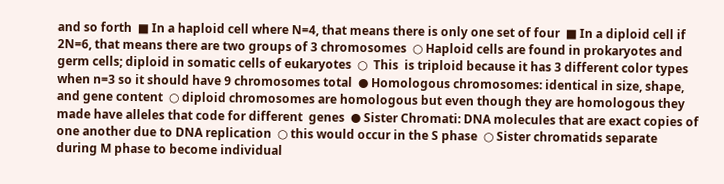and so forth  ■ In a haploid cell where N=4, that means there is only one set of four  ■ In a diploid cell if 2N=6, that means there are two groups of 3 chromosomes  ○ Haploid cells are found in prokaryotes and germ cells; diploid in somatic cells of eukaryotes  ○  This  is triploid because it has 3 different color types when n=3 so it should have 9 chromosomes total  ● Homologous chromosomes: identical in size, shape, and gene content  ○ diploid chromosomes are homologous but even though they are homologous they made have alleles that code for different  genes  ● Sister Chromati: DNA molecules that are exact copies of one another due to DNA replication  ○ this would occur in the S phase  ○ Sister chromatids separate during M phase to become individual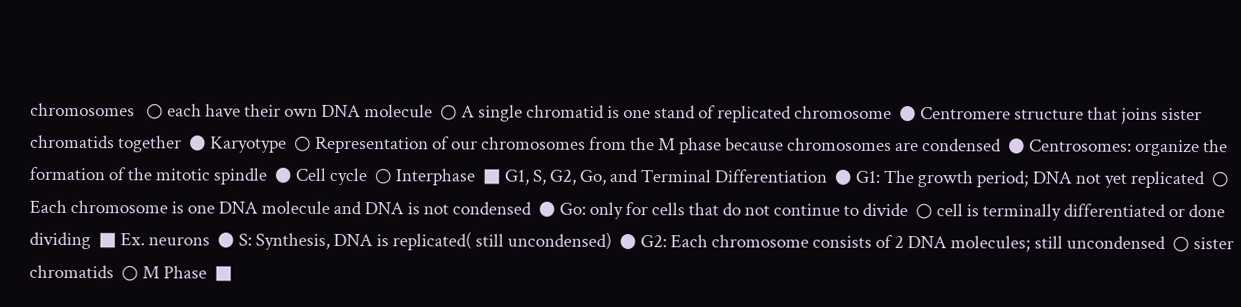chromosomes   ○ each have their own DNA molecule  ○ A single chromatid is one stand of replicated chromosome  ● Centromere structure that joins sister chromatids together  ● Karyotype  ○ Representation of our chromosomes from the M phase because chromosomes are condensed  ● Centrosomes: organize the formation of the mitotic spindle  ● Cell cycle  ○ Interphase  ■ G1, S, G2, Go, and Terminal Differentiation  ● G1: The growth period; DNA not yet replicated  ○ Each chromosome is one DNA molecule and DNA is not condensed  ● Go: only for cells that do not continue to divide  ○ cell is terminally differentiated or done dividing  ■ Ex. neurons  ● S: Synthesis, DNA is replicated( still uncondensed)  ● G2: Each chromosome consists of 2 DNA molecules; still uncondensed  ○ sister chromatids  ○ M Phase  ■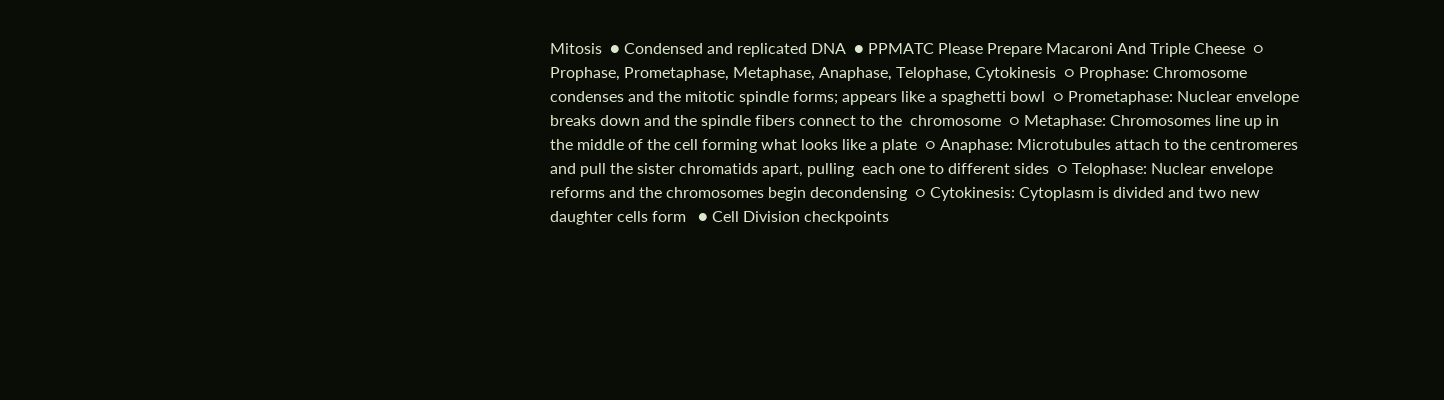Mitosis  ● Condensed and replicated DNA  ● PPMATC Please Prepare Macaroni And Triple Cheese  ○ Prophase, Prometaphase, Metaphase, Anaphase, Telophase, Cytokinesis  ○ Prophase: Chromosome condenses and the mitotic spindle forms; appears like a spaghetti bowl  ○ Prometaphase: Nuclear envelope breaks down and the spindle fibers connect to the  chromosome  ○ Metaphase: Chromosomes line up in the middle of the cell forming what looks like a plate  ○ Anaphase: Microtubules attach to the centromeres and pull the sister chromatids apart, pulling  each one to different sides  ○ Telophase: Nuclear envelope reforms and the chromosomes begin decondensing  ○ Cytokinesis: Cytoplasm is divided and two new daughter cells form   ● Cell Division checkpoints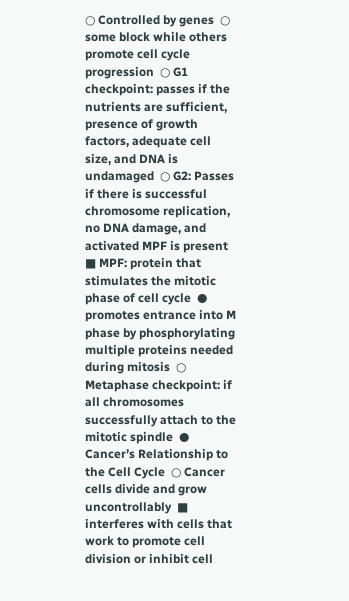○ Controlled by genes  ○ some block while others promote cell cycle progression  ○ G1 checkpoint: passes if the nutrients are sufficient, presence of growth factors, adequate cell size, and DNA is  undamaged  ○ G2: Passes if there is successful chromosome replication, no DNA damage, and activated MPF is present  ■ MPF: protein that stimulates the mitotic phase of cell cycle  ● promotes entrance into M phase by phosphorylating multiple proteins needed during mitosis  ○ Metaphase checkpoint: if all chromosomes successfully attach to the mitotic spindle  ● Cancer’s Relationship to the Cell Cycle  ○ Cancer cells divide and grow uncontrollably  ■ interferes with cells that work to promote cell division or inhibit cell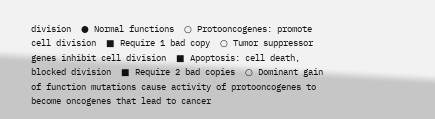division  ● Normal functions  ○ Protooncogenes: promote cell division  ■ Require 1 bad copy  ○ Tumor suppressor genes inhibit cell division  ■ Apoptosis: cell death, blocked division  ■ Require 2 bad copies  ○ Dominant gain of function mutations cause activity of protooncogenes to become oncogenes that lead to cancer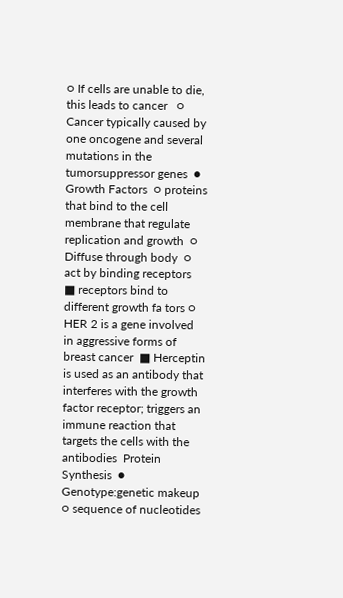○ If cells are unable to die, this leads to cancer   ○ Cancer typically caused by one oncogene and several mutations in the tumorsuppressor genes  ● Growth Factors  ○ proteins that bind to the cell membrane that regulate replication and growth  ○ Diffuse through body  ○ act by binding receptors  ■ receptors bind to different growth fa tors ○ HER 2 is a gene involved in aggressive forms of breast cancer  ■ Herceptin is used as an antibody that interferes with the growth factor receptor; triggers an immune reaction that  targets the cells with the antibodies  Protein Synthesis  ● Genotype:genetic makeup  ○ sequence of nucleotides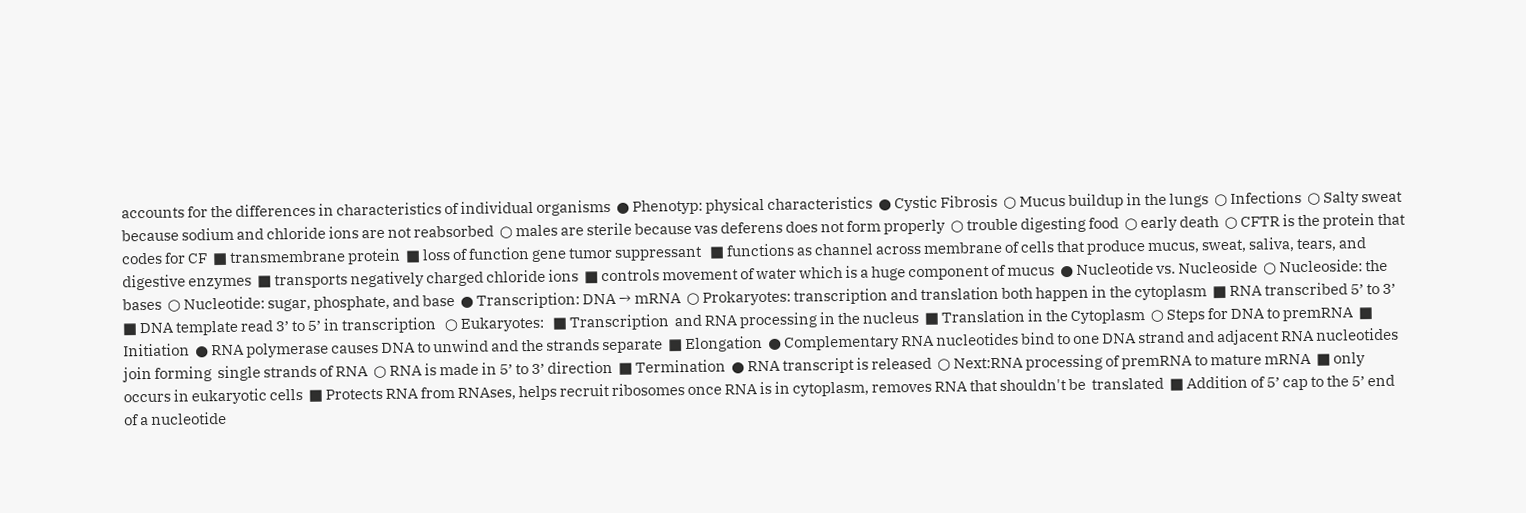accounts for the differences in characteristics of individual organisms  ● Phenotyp: physical characteristics  ● Cystic Fibrosis  ○ Mucus buildup in the lungs  ○ Infections  ○ Salty sweat because sodium and chloride ions are not reabsorbed  ○ males are sterile because vas deferens does not form properly  ○ trouble digesting food  ○ early death  ○ CFTR is the protein that codes for CF  ■ transmembrane protein  ■ loss of function gene tumor suppressant   ■ functions as channel across membrane of cells that produce mucus, sweat, saliva, tears, and digestive enzymes  ■ transports negatively charged chloride ions  ■ controls movement of water which is a huge component of mucus  ● Nucleotide vs. Nucleoside  ○ Nucleoside: the bases  ○ Nucleotide: sugar, phosphate, and base  ● Transcription: DNA → mRNA  ○ Prokaryotes: transcription and translation both happen in the cytoplasm  ■ RNA transcribed 5’ to 3’  ■ DNA template read 3’ to 5’ in transcription   ○ Eukaryotes:   ■ Transcription  and RNA processing in the nucleus  ■ Translation in the Cytoplasm  ○ Steps for DNA to premRNA  ■ Initiation  ● RNA polymerase causes DNA to unwind and the strands separate  ■ Elongation  ● Complementary RNA nucleotides bind to one DNA strand and adjacent RNA nucleotides join forming  single strands of RNA  ○ RNA is made in 5’ to 3’ direction  ■ Termination  ● RNA transcript is released  ○ Next:RNA processing of premRNA to mature mRNA  ■ only occurs in eukaryotic cells  ■ Protects RNA from RNAses, helps recruit ribosomes once RNA is in cytoplasm, removes RNA that shouldn't be  translated  ■ Addition of 5’ cap to the 5’ end of a nucleotide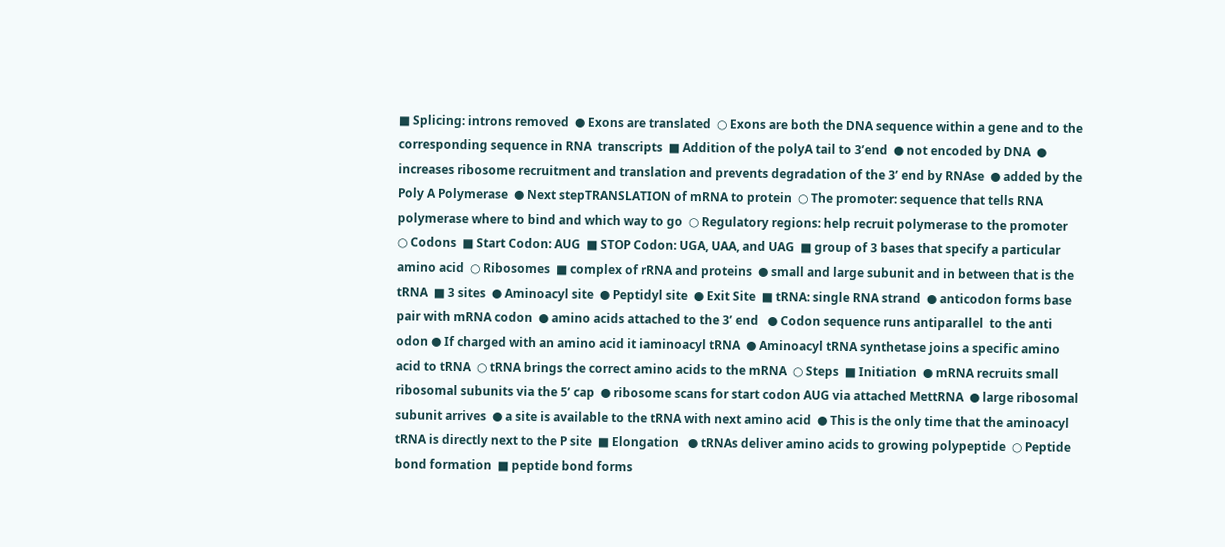■ Splicing: introns removed  ● Exons are translated  ○ Exons are both the DNA sequence within a gene and to the corresponding sequence in RNA  transcripts  ■ Addition of the polyA tail to 3’end  ● not encoded by DNA  ● increases ribosome recruitment and translation and prevents degradation of the 3’ end by RNAse  ● added by the Poly A Polymerase  ● Next stepTRANSLATION of mRNA to protein  ○ The promoter: sequence that tells RNA polymerase where to bind and which way to go  ○ Regulatory regions: help recruit polymerase to the promoter  ○ Codons  ■ Start Codon: AUG  ■ STOP Codon: UGA, UAA, and UAG  ■ group of 3 bases that specify a particular amino acid  ○ Ribosomes  ■ complex of rRNA and proteins  ● small and large subunit and in between that is the tRNA  ■ 3 sites  ● Aminoacyl site  ● Peptidyl site  ● Exit Site  ■ tRNA: single RNA strand  ● anticodon forms base pair with mRNA codon  ● amino acids attached to the 3’ end   ● Codon sequence runs antiparallel  to the anti odon ● If charged with an amino acid it iaminoacyl tRNA  ● Aminoacyl tRNA synthetase joins a specific amino acid to tRNA  ○ tRNA brings the correct amino acids to the mRNA  ○ Steps  ■ Initiation  ● mRNA recruits small ribosomal subunits via the 5’ cap  ● ribosome scans for start codon AUG via attached MettRNA  ● large ribosomal subunit arrives  ● a site is available to the tRNA with next amino acid  ● This is the only time that the aminoacyl tRNA is directly next to the P site  ■ Elongation   ● tRNAs deliver amino acids to growing polypeptide  ○ Peptide bond formation  ■ peptide bond forms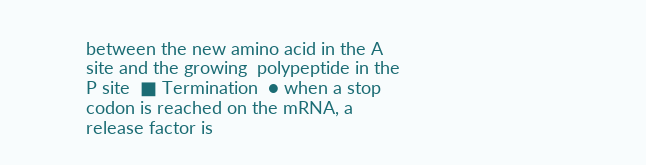between the new amino acid in the A site and the growing  polypeptide in the P site  ■ Termination  ● when a stop codon is reached on the mRNA, a release factor is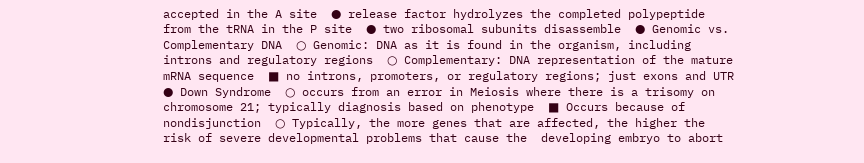accepted in the A site  ● release factor hydrolyzes the completed polypeptide from the tRNA in the P site  ● two ribosomal subunits disassemble  ● Genomic vs. Complementary DNA  ○ Genomic: DNA as it is found in the organism, including introns and regulatory regions  ○ Complementary: DNA representation of the mature mRNA sequence  ■ no introns, promoters, or regulatory regions; just exons and UTR    ● Down Syndrome  ○ occurs from an error in Meiosis where there is a trisomy on chromosome 21; typically diagnosis based on phenotype  ■ Occurs because of nondisjunction  ○ Typically, the more genes that are affected, the higher the risk of severe developmental problems that cause the  developing embryo to abort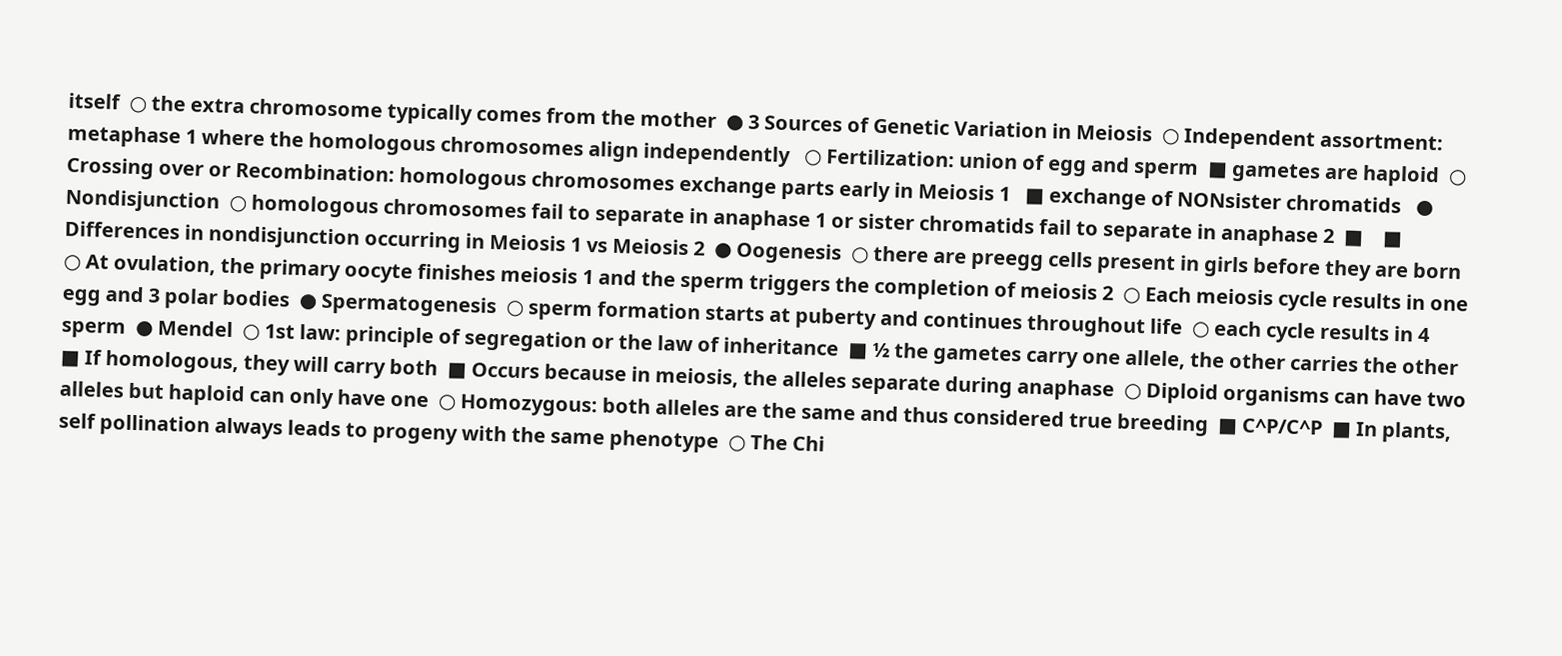itself  ○ the extra chromosome typically comes from the mother  ● 3 Sources of Genetic Variation in Meiosis  ○ Independent assortment: metaphase 1 where the homologous chromosomes align independently   ○ Fertilization: union of egg and sperm  ■ gametes are haploid  ○ Crossing over or Recombination: homologous chromosomes exchange parts early in Meiosis 1   ■ exchange of NONsister chromatids   ● Nondisjunction  ○ homologous chromosomes fail to separate in anaphase 1 or sister chromatids fail to separate in anaphase 2  ■    ■ Differences in nondisjunction occurring in Meiosis 1 vs Meiosis 2  ● Oogenesis  ○ there are preegg cells present in girls before they are born  ○ At ovulation, the primary oocyte finishes meiosis 1 and the sperm triggers the completion of meiosis 2  ○ Each meiosis cycle results in one egg and 3 polar bodies  ● Spermatogenesis  ○ sperm formation starts at puberty and continues throughout life  ○ each cycle results in 4 sperm  ● Mendel  ○ 1st law: principle of segregation or the law of inheritance  ■ ½ the gametes carry one allele, the other carries the other  ■ If homologous, they will carry both  ■ Occurs because in meiosis, the alleles separate during anaphase  ○ Diploid organisms can have two alleles but haploid can only have one  ○ Homozygous: both alleles are the same and thus considered true breeding  ■ C^P/C^P  ■ In plants, self pollination always leads to progeny with the same phenotype  ○ The Chi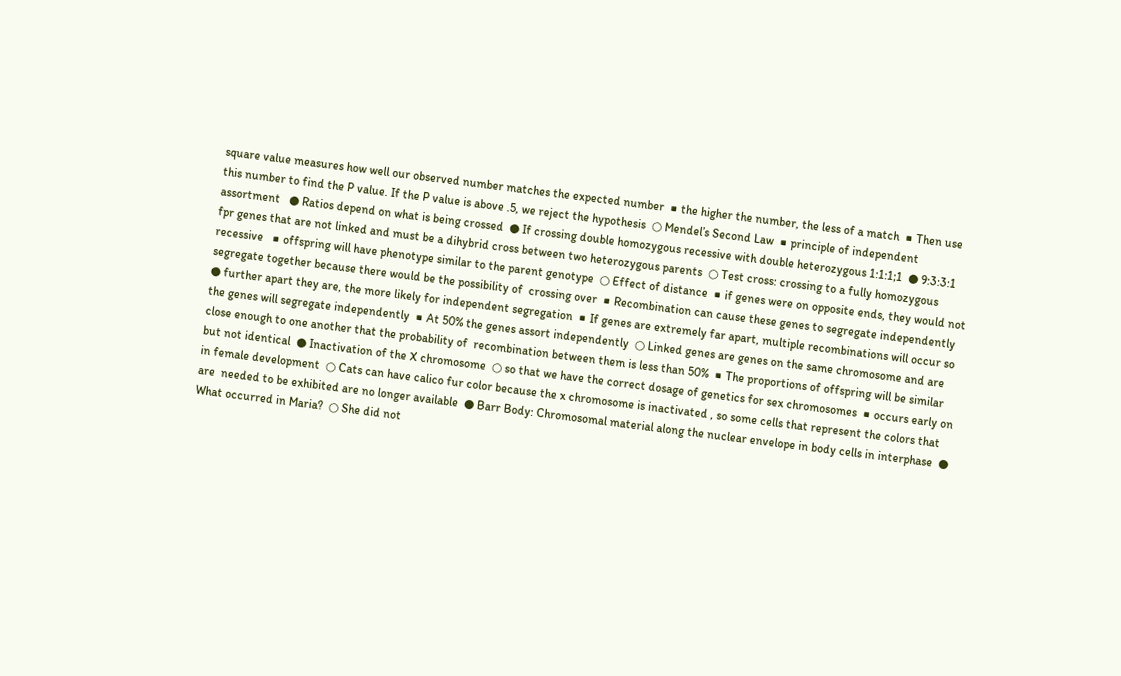square value measures how well our observed number matches the expected number  ■ the higher the number, the less of a match  ■ Then use this number to find the P value. If the P value is above .5, we reject the hypothesis  ○ Mendel’s Second Law  ■ principle of independent assortment   ● Ratios depend on what is being crossed  ● If crossing double homozygous recessive with double heterozygous 1:1:1;1  ● 9:3:3:1 fpr genes that are not linked and must be a dihybrid cross between two heterozygous parents  ○ Test cross: crossing to a fully homozygous recessive   ■ offspring will have phenotype similar to the parent genotype  ○ Effect of distance  ■ if genes were on opposite ends, they would not segregate together because there would be the possibility of  crossing over  ■ Recombination can cause these genes to segregate independently   ● further apart they are, the more likely for independent segregation  ■ If genes are extremely far apart, multiple recombinations will occur so the genes will segregate independently  ■ At 50% the genes assort independently  ○ Linked genes are genes on the same chromosome and are close enough to one another that the probability of  recombination between them is less than 50%  ■ The proportions of offspring will be similar but not identical  ● Inactivation of the X chromosome  ○ so that we have the correct dosage of genetics for sex chromosomes  ■ occurs early on in female development  ○ Cats can have calico fur color because the x chromosome is inactivated , so some cells that represent the colors that are  needed to be exhibited are no longer available  ● Barr Body: Chromosomal material along the nuclear envelope in body cells in interphase  ● What occurred in Maria?  ○ She did not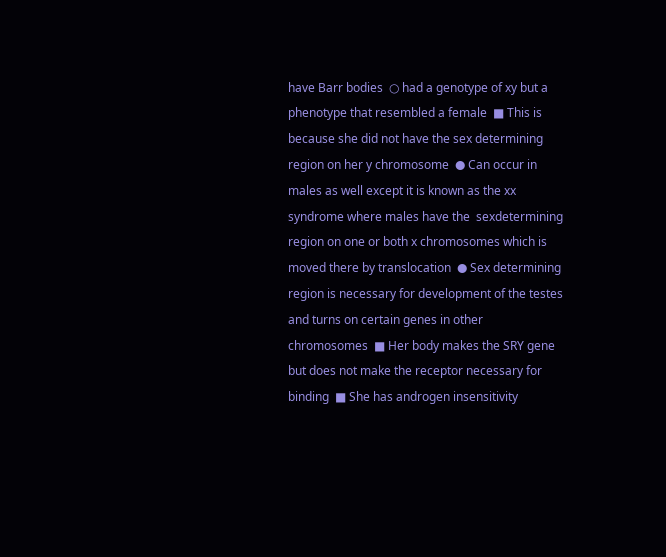have Barr bodies  ○ had a genotype of xy but a phenotype that resembled a female  ■ This is because she did not have the sex determining region on her y chromosome  ● Can occur in males as well except it is known as the xx syndrome where males have the  sexdetermining region on one or both x chromosomes which is moved there by translocation  ● Sex determining region is necessary for development of the testes and turns on certain genes in other  chromosomes  ■ Her body makes the SRY gene but does not make the receptor necessary for binding  ■ She has androgen insensitivity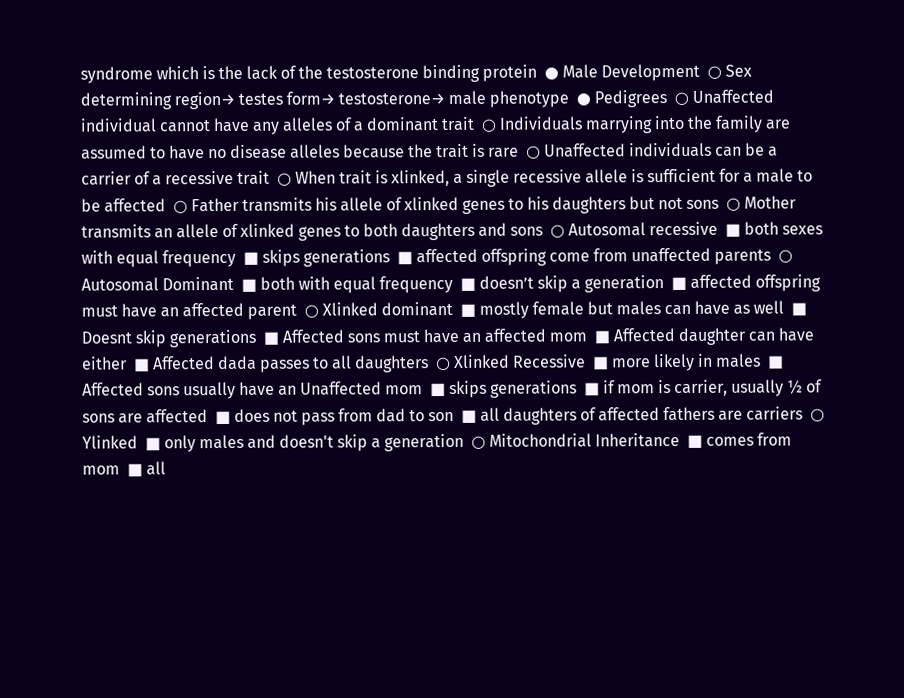syndrome which is the lack of the testosterone binding protein  ● Male Development  ○ Sex determining region→ testes form→ testosterone→ male phenotype  ● Pedigrees  ○ Unaffected individual cannot have any alleles of a dominant trait  ○ Individuals marrying into the family are assumed to have no disease alleles because the trait is rare  ○ Unaffected individuals can be a carrier of a recessive trait  ○ When trait is xlinked, a single recessive allele is sufficient for a male to be affected  ○ Father transmits his allele of xlinked genes to his daughters but not sons  ○ Mother transmits an allele of xlinked genes to both daughters and sons  ○ Autosomal recessive  ■ both sexes with equal frequency  ■ skips generations  ■ affected offspring come from unaffected parents  ○ Autosomal Dominant  ■ both with equal frequency  ■ doesn’t skip a generation  ■ affected offspring must have an affected parent  ○ Xlinked dominant  ■ mostly female but males can have as well  ■ Doesnt skip generations  ■ Affected sons must have an affected mom  ■ Affected daughter can have either  ■ Affected dada passes to all daughters  ○ Xlinked Recessive  ■ more likely in males  ■ Affected sons usually have an Unaffected mom  ■ skips generations  ■ if mom is carrier, usually ½ of sons are affected  ■ does not pass from dad to son  ■ all daughters of affected fathers are carriers  ○ Ylinked  ■ only males and doesn't skip a generation  ○ Mitochondrial Inheritance  ■ comes from mom  ■ all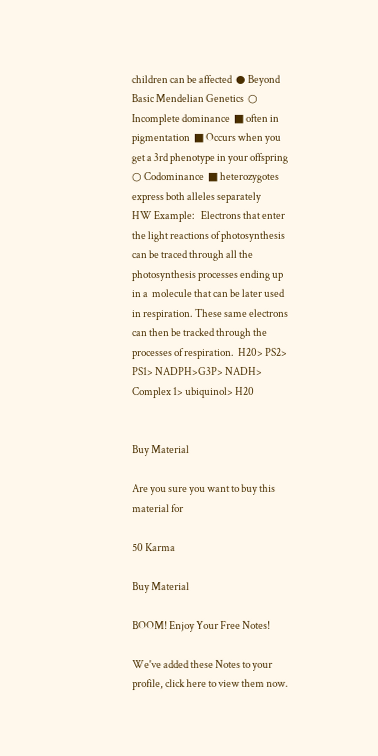children can be affected  ● Beyond Basic Mendelian Genetics  ○ Incomplete dominance  ■ often in pigmentation  ■ Occurs when you get a 3rd phenotype in your offspring  ○ Codominance  ■ heterozygotes express both alleles separately          HW Example:   Electrons that enter the light reactions of photosynthesis can be traced through all the photosynthesis processes ending up in a  molecule that can be later used in respiration. These same electrons can then be tracked through the processes of respiration.  H20> PS2> PS1> NADPH>G3P> NADH> Complex 1> ubiquinol> H20


Buy Material

Are you sure you want to buy this material for

50 Karma

Buy Material

BOOM! Enjoy Your Free Notes!

We've added these Notes to your profile, click here to view them now.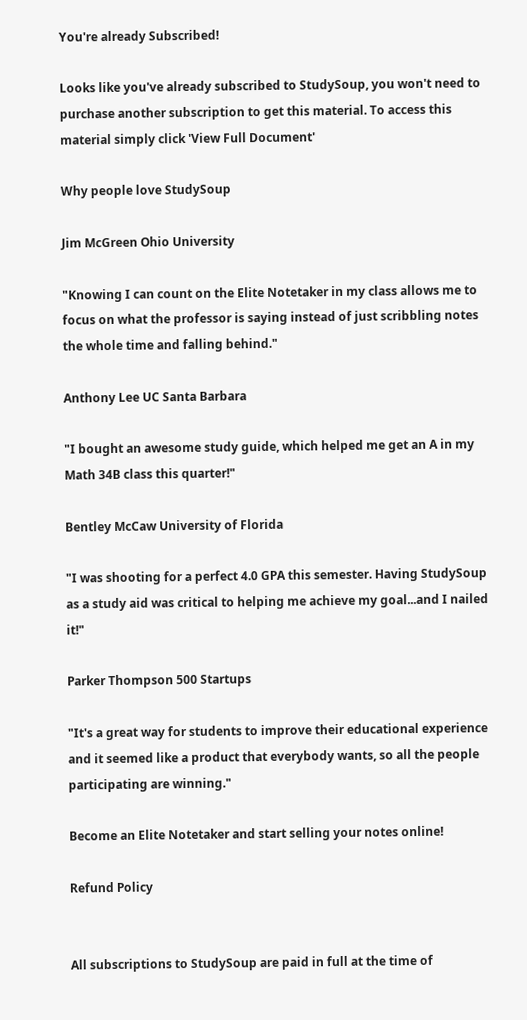You're already Subscribed!

Looks like you've already subscribed to StudySoup, you won't need to purchase another subscription to get this material. To access this material simply click 'View Full Document'

Why people love StudySoup

Jim McGreen Ohio University

"Knowing I can count on the Elite Notetaker in my class allows me to focus on what the professor is saying instead of just scribbling notes the whole time and falling behind."

Anthony Lee UC Santa Barbara

"I bought an awesome study guide, which helped me get an A in my Math 34B class this quarter!"

Bentley McCaw University of Florida

"I was shooting for a perfect 4.0 GPA this semester. Having StudySoup as a study aid was critical to helping me achieve my goal...and I nailed it!"

Parker Thompson 500 Startups

"It's a great way for students to improve their educational experience and it seemed like a product that everybody wants, so all the people participating are winning."

Become an Elite Notetaker and start selling your notes online!

Refund Policy


All subscriptions to StudySoup are paid in full at the time of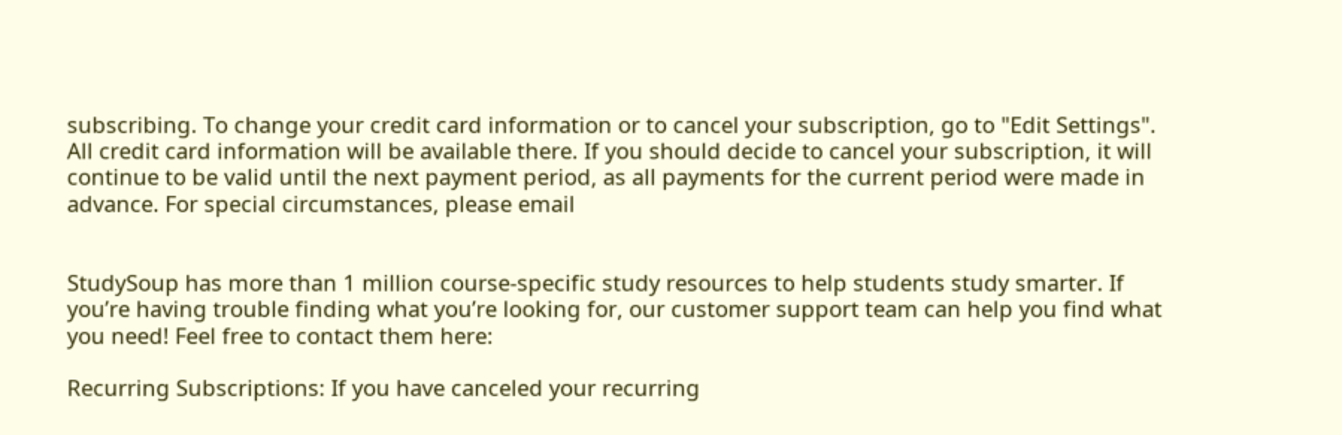subscribing. To change your credit card information or to cancel your subscription, go to "Edit Settings". All credit card information will be available there. If you should decide to cancel your subscription, it will continue to be valid until the next payment period, as all payments for the current period were made in advance. For special circumstances, please email


StudySoup has more than 1 million course-specific study resources to help students study smarter. If you’re having trouble finding what you’re looking for, our customer support team can help you find what you need! Feel free to contact them here:

Recurring Subscriptions: If you have canceled your recurring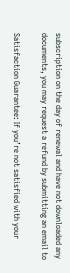subscription on the day of renewal and have not downloaded any documents, you may request a refund by submitting an email to

Satisfaction Guarantee: If you’re not satisfied with your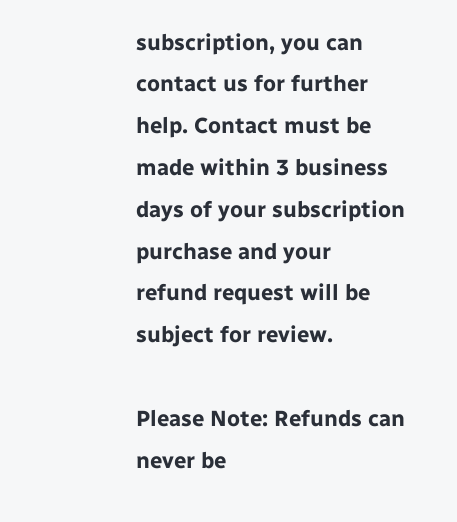subscription, you can contact us for further help. Contact must be made within 3 business days of your subscription purchase and your refund request will be subject for review.

Please Note: Refunds can never be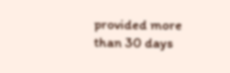provided more than 30 days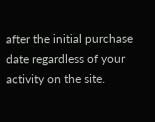after the initial purchase date regardless of your activity on the site.